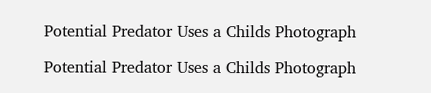Potential Predator Uses a Childs Photograph

Potential Predator Uses a Childs Photograph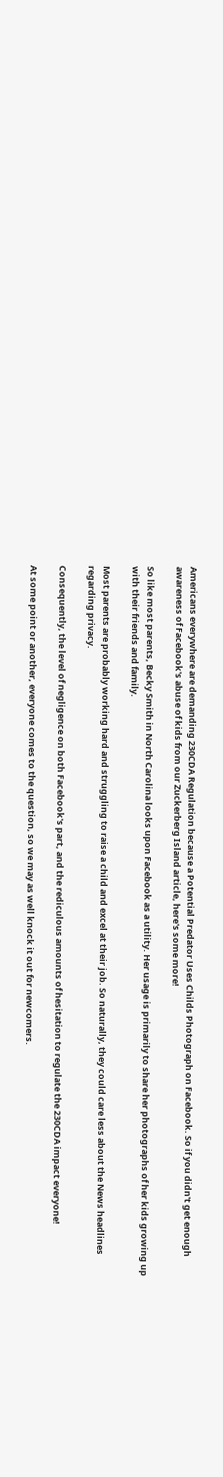Americans everywhere are demanding 230CDA Regulation because a Potential Predator Uses Childs Photograph on Facebook. So if you didn't get enough awareness of Facebook's abuse of kids from our Zuckerberg Island article, here's some more!

So like most parents, Becky Smith in North Carolina looks upon Facebook as a utility. Her usage is primarily to share her photographs of her kids growing up with their friends and family.

Most parents are probably working hard and struggling to raise a child and excel at their job. So naturally, they could care less about the News headlines regarding privacy.

Consequently, the level of negligence on both Facebook's part, and the rediculous amounts of hesitation to regulate the 230CDA impact everyone!

At some point or another, everyone comes to the question, so we may as well knock it out for newcomers.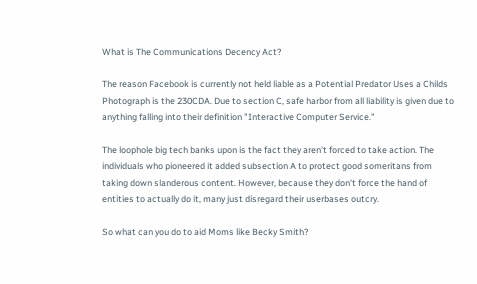What is The Communications Decency Act?

The reason Facebook is currently not held liable as a Potential Predator Uses a Childs Photograph is the 230CDA. Due to section C, safe harbor from all liability is given due to anything falling into their definition "Interactive Computer Service."

The loophole big tech banks upon is the fact they aren't forced to take action. The individuals who pioneered it added subsection A to protect good someritans from taking down slanderous content. However, because they don't force the hand of entities to actually do it, many just disregard their userbases outcry.

So what can you do to aid Moms like Becky Smith?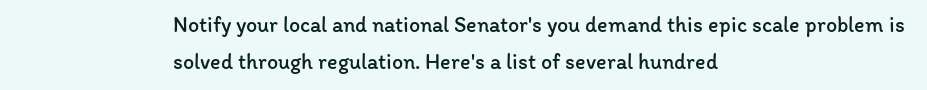Notify your local and national Senator's you demand this epic scale problem is solved through regulation. Here's a list of several hundred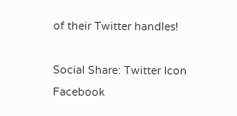of their Twitter handles!

Social Share: Twitter Icon Facebook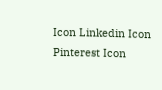Icon Linkedin Icon Pinterest Icon